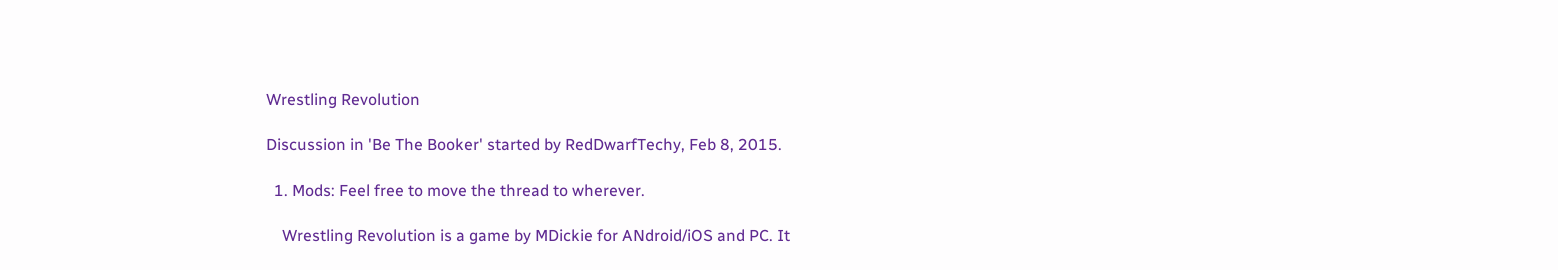Wrestling Revolution

Discussion in 'Be The Booker' started by RedDwarfTechy, Feb 8, 2015.

  1. Mods: Feel free to move the thread to wherever.

    Wrestling Revolution is a game by MDickie for ANdroid/iOS and PC. It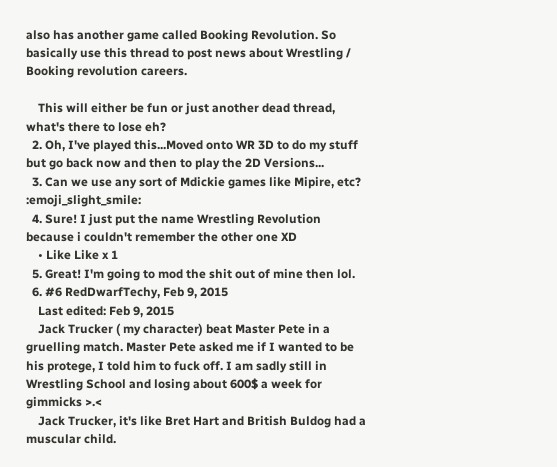also has another game called Booking Revolution. So basically use this thread to post news about Wrestling / Booking revolution careers.

    This will either be fun or just another dead thread, what's there to lose eh?
  2. Oh, I've played this...Moved onto WR 3D to do my stuff but go back now and then to play the 2D Versions...
  3. Can we use any sort of Mdickie games like Mipire, etc? :emoji_slight_smile:
  4. Sure! I just put the name Wrestling Revolution because i couldn't remember the other one XD
    • Like Like x 1
  5. Great! I'm going to mod the shit out of mine then lol.
  6. #6 RedDwarfTechy, Feb 9, 2015
    Last edited: Feb 9, 2015
    Jack Trucker ( my character) beat Master Pete in a gruelling match. Master Pete asked me if I wanted to be his protege, I told him to fuck off. I am sadly still in Wrestling School and losing about 600$ a week for gimmicks >.<
    Jack Trucker, it's like Bret Hart and British Buldog had a muscular child.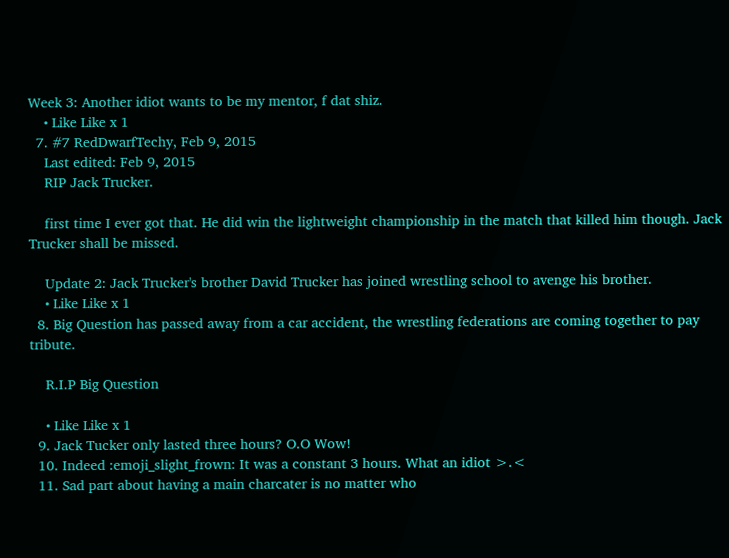Week 3: Another idiot wants to be my mentor, f dat shiz.
    • Like Like x 1
  7. #7 RedDwarfTechy, Feb 9, 2015
    Last edited: Feb 9, 2015
    RIP Jack Trucker.

    first time I ever got that. He did win the lightweight championship in the match that killed him though. Jack Trucker shall be missed.

    Update 2: Jack Trucker's brother David Trucker has joined wrestling school to avenge his brother.
    • Like Like x 1
  8. Big Question has passed away from a car accident, the wrestling federations are coming together to pay tribute.

    R.I.P Big Question

    • Like Like x 1
  9. Jack Tucker only lasted three hours? O.O Wow!
  10. Indeed :emoji_slight_frown: It was a constant 3 hours. What an idiot >.<
  11. Sad part about having a main charcater is no matter who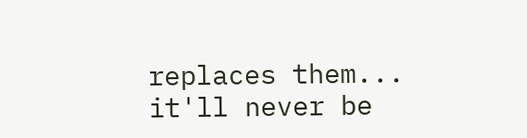replaces them... it'll never be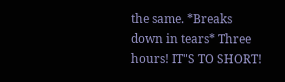the same. *Breaks down in tears* Three hours! IT"S TO SHORT!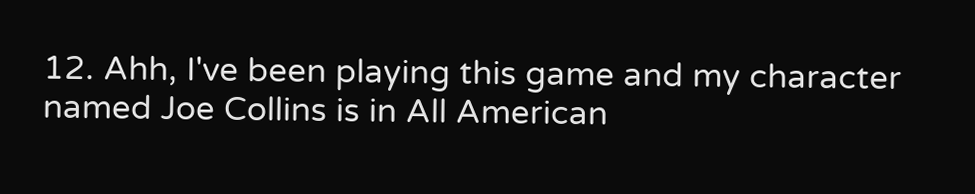12. Ahh, I've been playing this game and my character named Joe Collins is in All American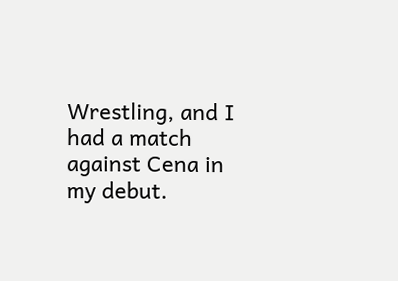Wrestling, and I had a match against Cena in my debut.